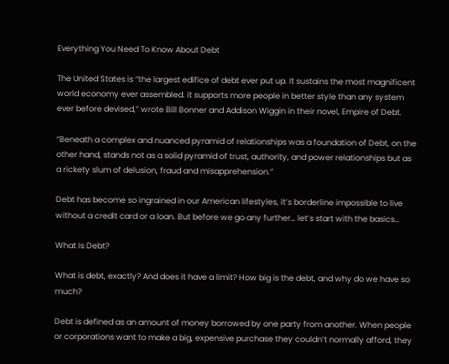Everything You Need To Know About Debt

The United States is “the largest edifice of debt ever put up. It sustains the most magnificent world economy ever assembled. it supports more people in better style than any system ever before devised,” wrote Bill Bonner and Addison Wiggin in their novel, Empire of Debt.

“Beneath a complex and nuanced pyramid of relationships was a foundation of Debt, on the other hand, stands not as a solid pyramid of trust, authority, and power relationships but as a rickety slum of delusion, fraud and misapprehension.”

Debt has become so ingrained in our American lifestyles, it’s borderline impossible to live without a credit card or a loan. But before we go any further… let’s start with the basics…

What Is Debt?

What is debt, exactly? And does it have a limit? How big is the debt, and why do we have so much?

Debt is defined as an amount of money borrowed by one party from another. When people or corporations want to make a big, expensive purchase they couldn’t normally afford, they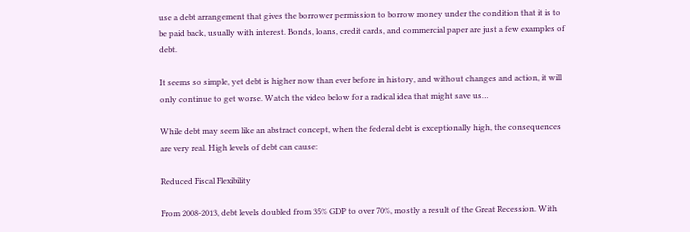use a debt arrangement that gives the borrower permission to borrow money under the condition that it is to be paid back, usually with interest. Bonds, loans, credit cards, and commercial paper are just a few examples of debt.

It seems so simple, yet debt is higher now than ever before in history, and without changes and action, it will only continue to get worse. Watch the video below for a radical idea that might save us…

While debt may seem like an abstract concept, when the federal debt is exceptionally high, the consequences are very real. High levels of debt can cause:

Reduced Fiscal Flexibility

From 2008-2013, debt levels doubled from 35% GDP to over 70%, mostly a result of the Great Recession. With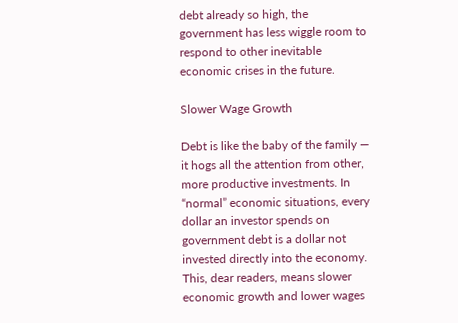debt already so high, the government has less wiggle room to respond to other inevitable economic crises in the future.

Slower Wage Growth

Debt is like the baby of the family — it hogs all the attention from other, more productive investments. In “normal” economic situations, every dollar an investor spends on government debt is a dollar not invested directly into the economy. This, dear readers, means slower economic growth and lower wages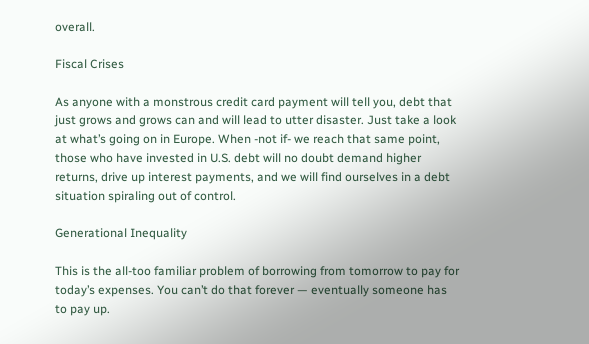overall.

Fiscal Crises

As anyone with a monstrous credit card payment will tell you, debt that just grows and grows can and will lead to utter disaster. Just take a look at what’s going on in Europe. When -not if- we reach that same point, those who have invested in U.S. debt will no doubt demand higher returns, drive up interest payments, and we will find ourselves in a debt situation spiraling out of control.

Generational Inequality

This is the all-too familiar problem of borrowing from tomorrow to pay for today’s expenses. You can’t do that forever — eventually someone has to pay up.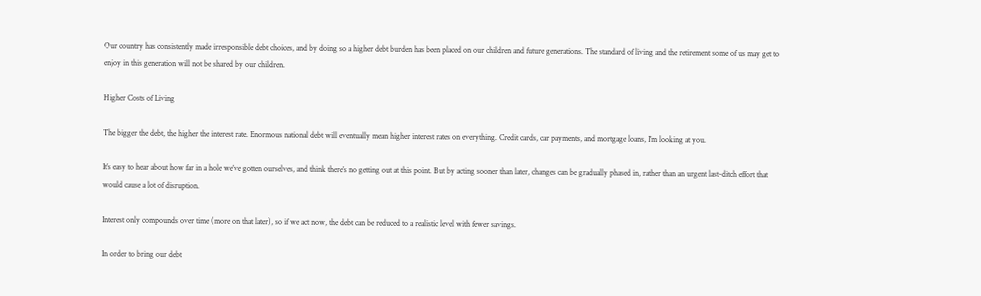Our country has consistently made irresponsible debt choices, and by doing so a higher debt burden has been placed on our children and future generations. The standard of living and the retirement some of us may get to enjoy in this generation will not be shared by our children.

Higher Costs of Living

The bigger the debt, the higher the interest rate. Enormous national debt will eventually mean higher interest rates on everything. Credit cards, car payments, and mortgage loans, I’m looking at you.

It’s easy to hear about how far in a hole we’ve gotten ourselves, and think there’s no getting out at this point. But by acting sooner than later, changes can be gradually phased in, rather than an urgent last-ditch effort that would cause a lot of disruption.

Interest only compounds over time (more on that later), so if we act now, the debt can be reduced to a realistic level with fewer savings.

In order to bring our debt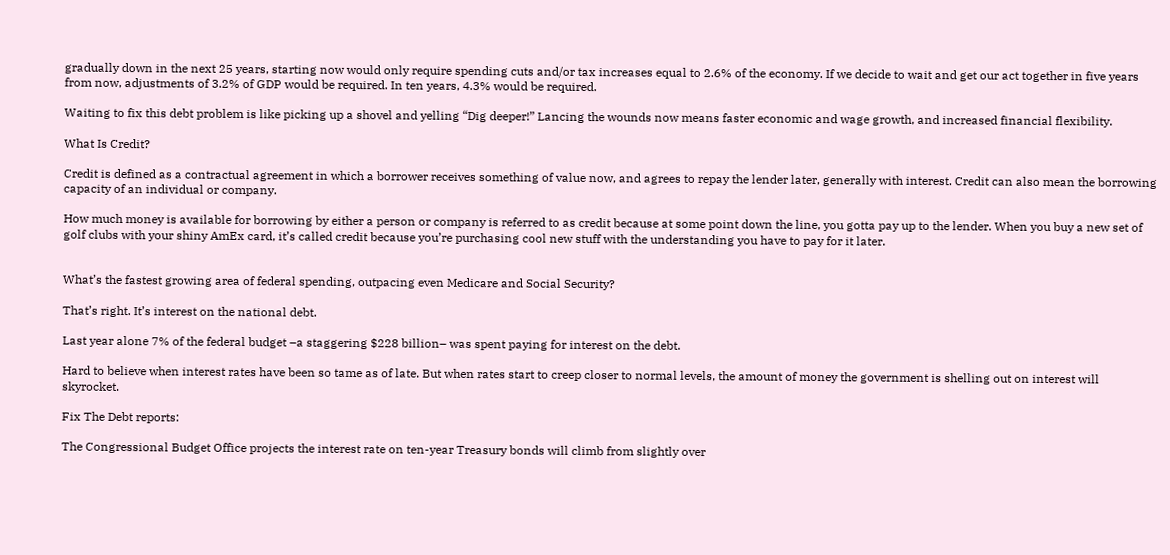gradually down in the next 25 years, starting now would only require spending cuts and/or tax increases equal to 2.6% of the economy. If we decide to wait and get our act together in five years from now, adjustments of 3.2% of GDP would be required. In ten years, 4.3% would be required.

Waiting to fix this debt problem is like picking up a shovel and yelling “Dig deeper!” Lancing the wounds now means faster economic and wage growth, and increased financial flexibility.

What Is Credit?

Credit is defined as a contractual agreement in which a borrower receives something of value now, and agrees to repay the lender later, generally with interest. Credit can also mean the borrowing capacity of an individual or company.

How much money is available for borrowing by either a person or company is referred to as credit because at some point down the line, you gotta pay up to the lender. When you buy a new set of golf clubs with your shiny AmEx card, it’s called credit because you’re purchasing cool new stuff with the understanding you have to pay for it later.


What’s the fastest growing area of federal spending, outpacing even Medicare and Social Security?

That’s right. It’s interest on the national debt.

Last year alone 7% of the federal budget –a staggering $228 billion– was spent paying for interest on the debt.

Hard to believe when interest rates have been so tame as of late. But when rates start to creep closer to normal levels, the amount of money the government is shelling out on interest will skyrocket.

Fix The Debt reports:

The Congressional Budget Office projects the interest rate on ten-year Treasury bonds will climb from slightly over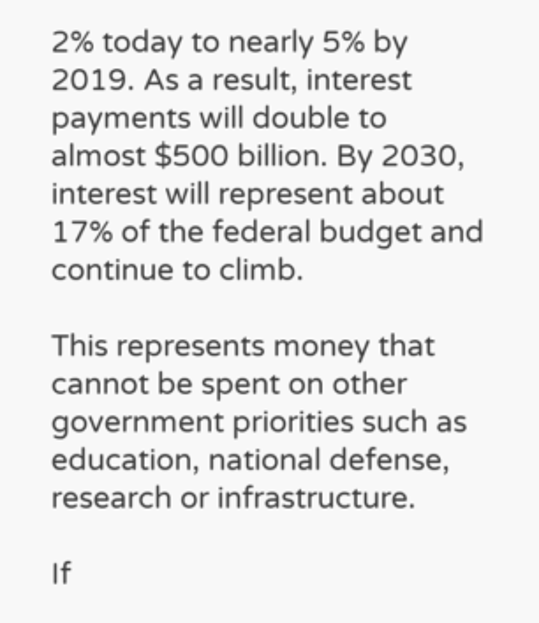2% today to nearly 5% by 2019. As a result, interest payments will double to almost $500 billion. By 2030, interest will represent about 17% of the federal budget and continue to climb.

This represents money that cannot be spent on other government priorities such as education, national defense, research or infrastructure.

If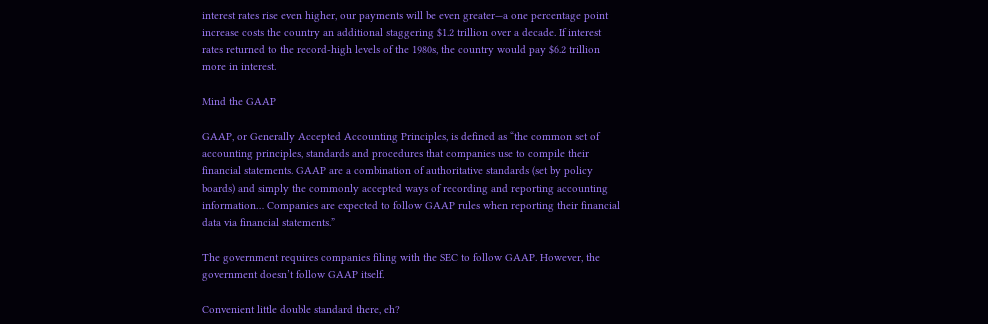interest rates rise even higher, our payments will be even greater—a one percentage point increase costs the country an additional staggering $1.2 trillion over a decade. If interest rates returned to the record-high levels of the 1980s, the country would pay $6.2 trillion more in interest.

Mind the GAAP

GAAP, or Generally Accepted Accounting Principles, is defined as “the common set of accounting principles, standards and procedures that companies use to compile their financial statements. GAAP are a combination of authoritative standards (set by policy boards) and simply the commonly accepted ways of recording and reporting accounting information… Companies are expected to follow GAAP rules when reporting their financial data via financial statements.”

The government requires companies filing with the SEC to follow GAAP. However, the government doesn’t follow GAAP itself.

Convenient little double standard there, eh?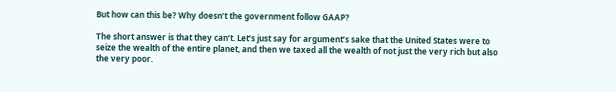But how can this be? Why doesn’t the government follow GAAP?

The short answer is that they can’t. Let’s just say for argument’s sake that the United States were to seize the wealth of the entire planet, and then we taxed all the wealth of not just the very rich but also the very poor.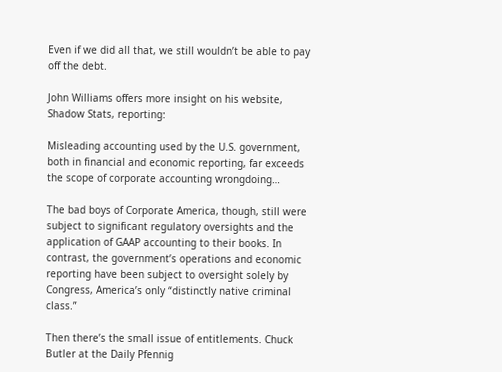Even if we did all that, we still wouldn’t be able to pay off the debt.

John Williams offers more insight on his website, Shadow Stats, reporting:

Misleading accounting used by the U.S. government, both in financial and economic reporting, far exceeds the scope of corporate accounting wrongdoing…

The bad boys of Corporate America, though, still were subject to significant regulatory oversights and the application of GAAP accounting to their books. In contrast, the government’s operations and economic reporting have been subject to oversight solely by Congress, America’s only “distinctly native criminal class.”

Then there’s the small issue of entitlements. Chuck Butler at the Daily Pfennig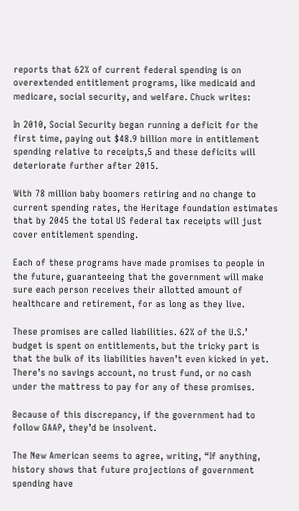reports that 62% of current federal spending is on overextended entitlement programs, like medicaid and medicare, social security, and welfare. Chuck writes:

In 2010, Social Security began running a deficit for the first time, paying out $48.9 billion more in entitlement spending relative to receipts,5 and these deficits will deteriorate further after 2015.

With 78 million baby boomers retiring and no change to current spending rates, the Heritage foundation estimates that by 2045 the total US federal tax receipts will just cover entitlement spending.

Each of these programs have made promises to people in the future, guaranteeing that the government will make sure each person receives their allotted amount of healthcare and retirement, for as long as they live.

These promises are called liabilities. 62% of the U.S.’ budget is spent on entitlements, but the tricky part is that the bulk of its liabilities haven’t even kicked in yet. There’s no savings account, no trust fund, or no cash under the mattress to pay for any of these promises.

Because of this discrepancy, if the government had to follow GAAP, they’d be insolvent.

The New American seems to agree, writing, “If anything, history shows that future projections of government spending have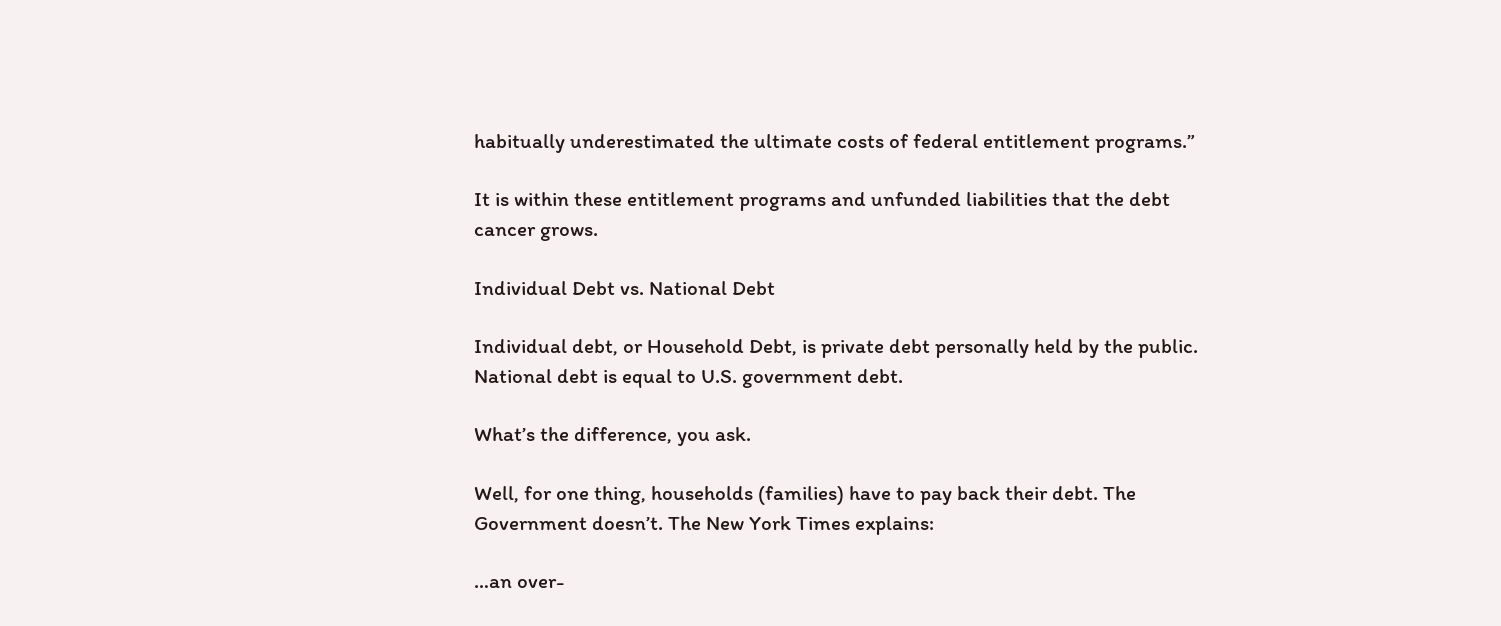habitually underestimated the ultimate costs of federal entitlement programs.”

It is within these entitlement programs and unfunded liabilities that the debt cancer grows.

Individual Debt vs. National Debt

Individual debt, or Household Debt, is private debt personally held by the public. National debt is equal to U.S. government debt.

What’s the difference, you ask.

Well, for one thing, households (families) have to pay back their debt. The Government doesn’t. The New York Times explains:

…an over-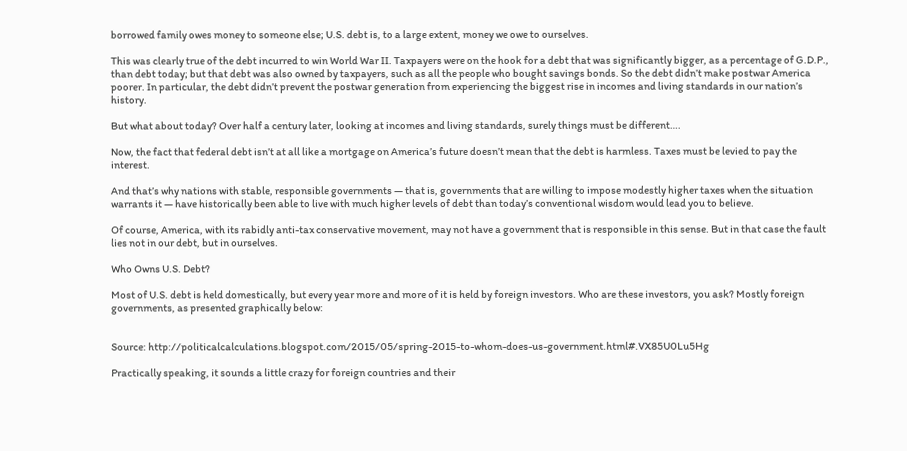borrowed family owes money to someone else; U.S. debt is, to a large extent, money we owe to ourselves.

This was clearly true of the debt incurred to win World War II. Taxpayers were on the hook for a debt that was significantly bigger, as a percentage of G.D.P., than debt today; but that debt was also owned by taxpayers, such as all the people who bought savings bonds. So the debt didn’t make postwar America poorer. In particular, the debt didn’t prevent the postwar generation from experiencing the biggest rise in incomes and living standards in our nation’s history.

But what about today? Over half a century later, looking at incomes and living standards, surely things must be different….

Now, the fact that federal debt isn’t at all like a mortgage on America’s future doesn’t mean that the debt is harmless. Taxes must be levied to pay the interest.

And that’s why nations with stable, responsible governments — that is, governments that are willing to impose modestly higher taxes when the situation warrants it — have historically been able to live with much higher levels of debt than today’s conventional wisdom would lead you to believe.

Of course, America, with its rabidly anti-tax conservative movement, may not have a government that is responsible in this sense. But in that case the fault lies not in our debt, but in ourselves.

Who Owns U.S. Debt?

Most of U.S. debt is held domestically, but every year more and more of it is held by foreign investors. Who are these investors, you ask? Mostly foreign governments, as presented graphically below:


Source: http://politicalcalculations.blogspot.com/2015/05/spring-2015-to-whom-does-us-government.html#.VX85U0Lu5Hg

Practically speaking, it sounds a little crazy for foreign countries and their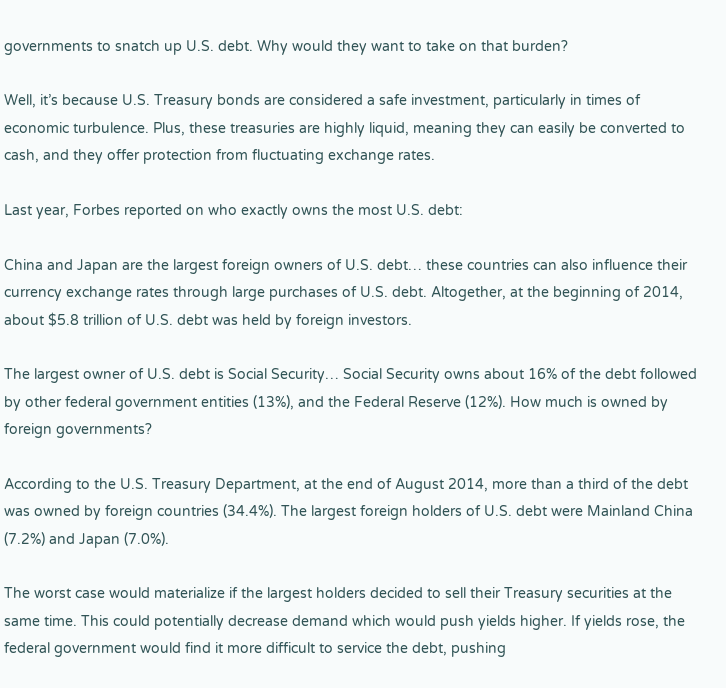governments to snatch up U.S. debt. Why would they want to take on that burden?

Well, it’s because U.S. Treasury bonds are considered a safe investment, particularly in times of economic turbulence. Plus, these treasuries are highly liquid, meaning they can easily be converted to cash, and they offer protection from fluctuating exchange rates.

Last year, Forbes reported on who exactly owns the most U.S. debt:

China and Japan are the largest foreign owners of U.S. debt… these countries can also influence their currency exchange rates through large purchases of U.S. debt. Altogether, at the beginning of 2014, about $5.8 trillion of U.S. debt was held by foreign investors.

The largest owner of U.S. debt is Social Security… Social Security owns about 16% of the debt followed by other federal government entities (13%), and the Federal Reserve (12%). How much is owned by foreign governments?

According to the U.S. Treasury Department, at the end of August 2014, more than a third of the debt was owned by foreign countries (34.4%). The largest foreign holders of U.S. debt were Mainland China (7.2%) and Japan (7.0%).

The worst case would materialize if the largest holders decided to sell their Treasury securities at the same time. This could potentially decrease demand which would push yields higher. If yields rose, the federal government would find it more difficult to service the debt, pushing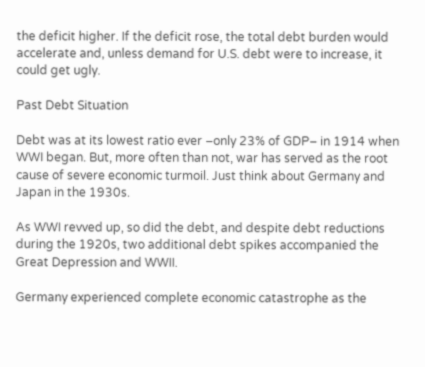the deficit higher. If the deficit rose, the total debt burden would accelerate and, unless demand for U.S. debt were to increase, it could get ugly.

Past Debt Situation

Debt was at its lowest ratio ever –only 23% of GDP– in 1914 when WWI began. But, more often than not, war has served as the root cause of severe economic turmoil. Just think about Germany and Japan in the 1930s.

As WWI revved up, so did the debt, and despite debt reductions during the 1920s, two additional debt spikes accompanied the Great Depression and WWII.

Germany experienced complete economic catastrophe as the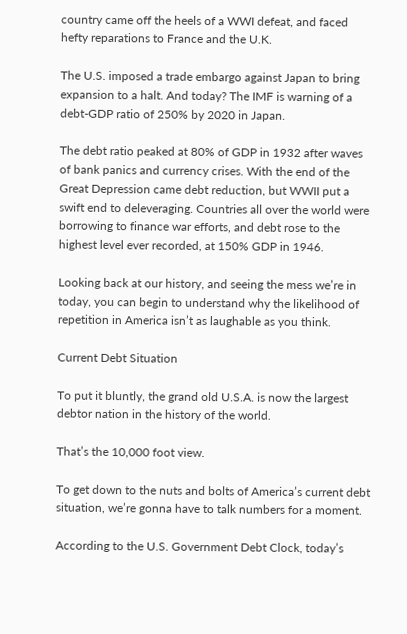country came off the heels of a WWI defeat, and faced hefty reparations to France and the U.K.

The U.S. imposed a trade embargo against Japan to bring expansion to a halt. And today? The IMF is warning of a debt-GDP ratio of 250% by 2020 in Japan.

The debt ratio peaked at 80% of GDP in 1932 after waves of bank panics and currency crises. With the end of the Great Depression came debt reduction, but WWII put a swift end to deleveraging. Countries all over the world were borrowing to finance war efforts, and debt rose to the highest level ever recorded, at 150% GDP in 1946.

Looking back at our history, and seeing the mess we’re in today, you can begin to understand why the likelihood of repetition in America isn’t as laughable as you think.

Current Debt Situation

To put it bluntly, the grand old U.S.A. is now the largest debtor nation in the history of the world.

That’s the 10,000 foot view.

To get down to the nuts and bolts of America’s current debt situation, we’re gonna have to talk numbers for a moment.

According to the U.S. Government Debt Clock, today’s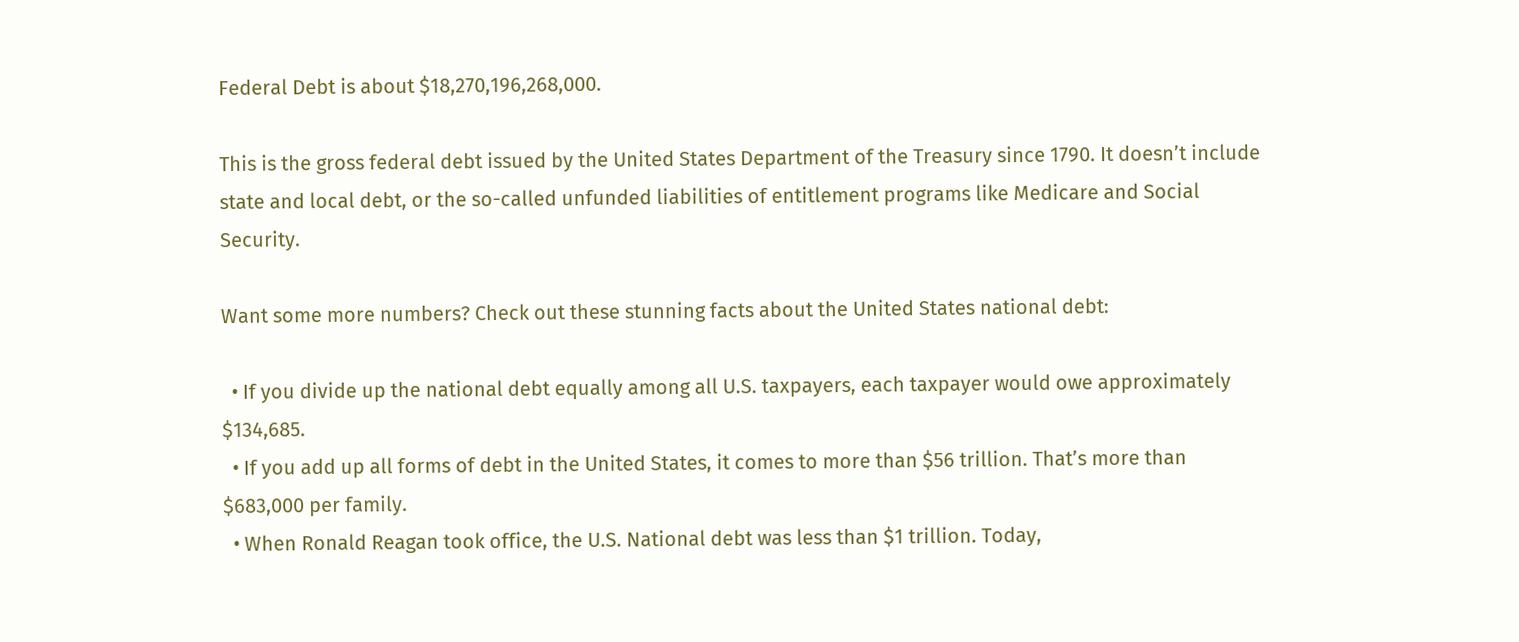Federal Debt is about $18,270,196,268,000.

This is the gross federal debt issued by the United States Department of the Treasury since 1790. It doesn’t include state and local debt, or the so-called unfunded liabilities of entitlement programs like Medicare and Social Security.

Want some more numbers? Check out these stunning facts about the United States national debt:

  • If you divide up the national debt equally among all U.S. taxpayers, each taxpayer would owe approximately $134,685.
  • If you add up all forms of debt in the United States, it comes to more than $56 trillion. That’s more than $683,000 per family.
  • When Ronald Reagan took office, the U.S. National debt was less than $1 trillion. Today,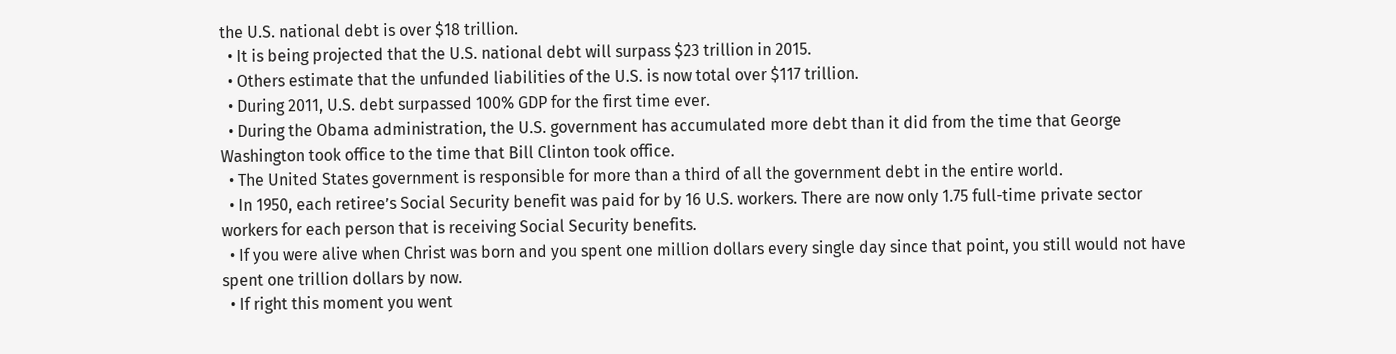the U.S. national debt is over $18 trillion.
  • It is being projected that the U.S. national debt will surpass $23 trillion in 2015.
  • Others estimate that the unfunded liabilities of the U.S. is now total over $117 trillion.
  • During 2011, U.S. debt surpassed 100% GDP for the first time ever.
  • During the Obama administration, the U.S. government has accumulated more debt than it did from the time that George Washington took office to the time that Bill Clinton took office.
  • The United States government is responsible for more than a third of all the government debt in the entire world.
  • In 1950, each retiree’s Social Security benefit was paid for by 16 U.S. workers. There are now only 1.75 full-time private sector workers for each person that is receiving Social Security benefits.
  • If you were alive when Christ was born and you spent one million dollars every single day since that point, you still would not have spent one trillion dollars by now.
  • If right this moment you went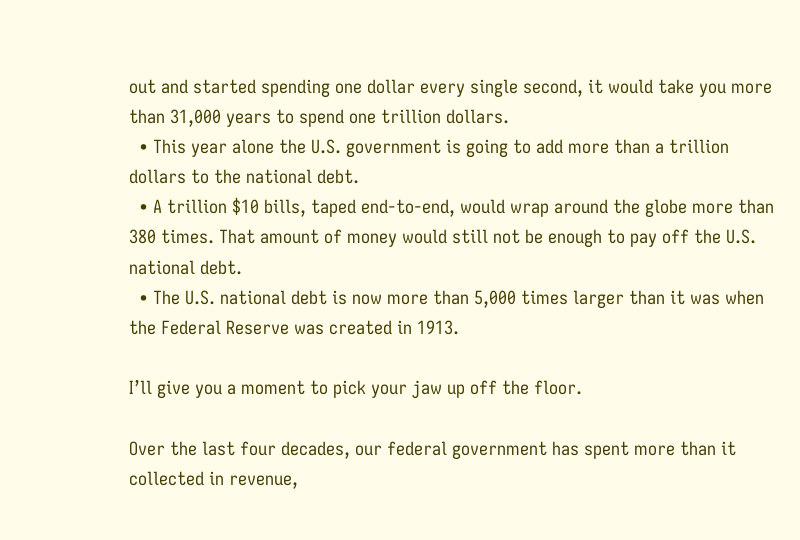out and started spending one dollar every single second, it would take you more than 31,000 years to spend one trillion dollars.
  • This year alone the U.S. government is going to add more than a trillion dollars to the national debt.
  • A trillion $10 bills, taped end-to-end, would wrap around the globe more than 380 times. That amount of money would still not be enough to pay off the U.S. national debt.
  • The U.S. national debt is now more than 5,000 times larger than it was when the Federal Reserve was created in 1913.

I’ll give you a moment to pick your jaw up off the floor.

Over the last four decades, our federal government has spent more than it collected in revenue,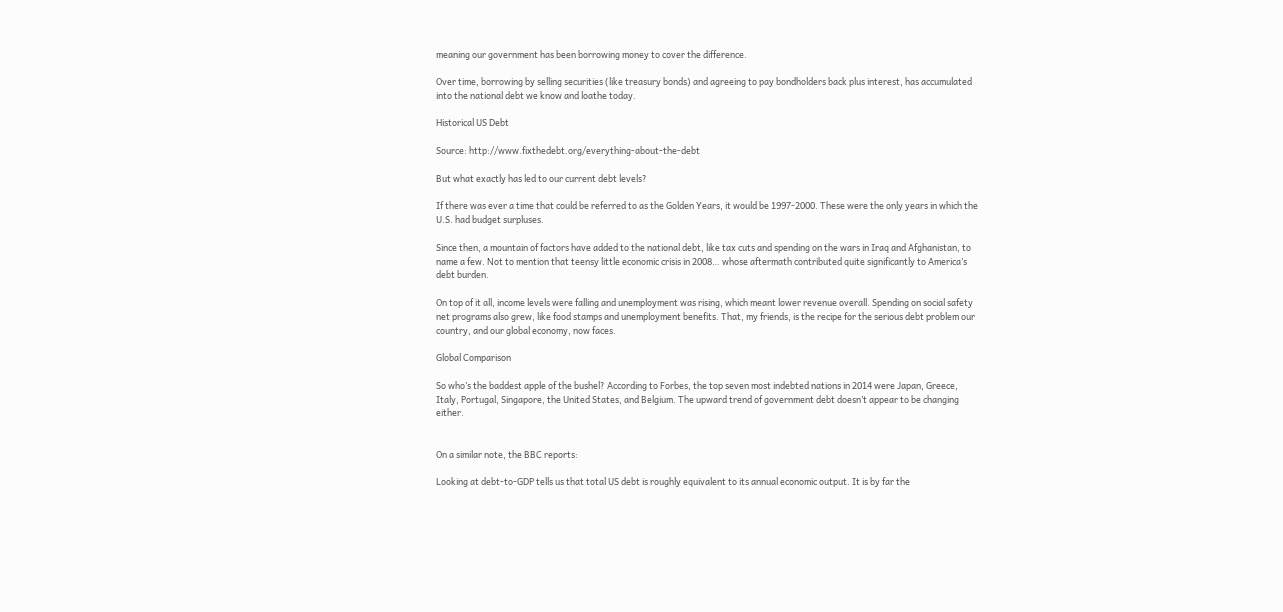meaning our government has been borrowing money to cover the difference.

Over time, borrowing by selling securities (like treasury bonds) and agreeing to pay bondholders back plus interest, has accumulated into the national debt we know and loathe today.

Historical US Debt

Source: http://www.fixthedebt.org/everything-about-the-debt

But what exactly has led to our current debt levels?

If there was ever a time that could be referred to as the Golden Years, it would be 1997-2000. These were the only years in which the U.S. had budget surpluses.

Since then, a mountain of factors have added to the national debt, like tax cuts and spending on the wars in Iraq and Afghanistan, to name a few. Not to mention that teensy little economic crisis in 2008… whose aftermath contributed quite significantly to America’s debt burden.

On top of it all, income levels were falling and unemployment was rising, which meant lower revenue overall. Spending on social safety net programs also grew, like food stamps and unemployment benefits. That, my friends, is the recipe for the serious debt problem our country, and our global economy, now faces.

Global Comparison

So who’s the baddest apple of the bushel? According to Forbes, the top seven most indebted nations in 2014 were Japan, Greece, Italy, Portugal, Singapore, the United States, and Belgium. The upward trend of government debt doesn’t appear to be changing either.


On a similar note, the BBC reports:

Looking at debt-to-GDP tells us that total US debt is roughly equivalent to its annual economic output. It is by far the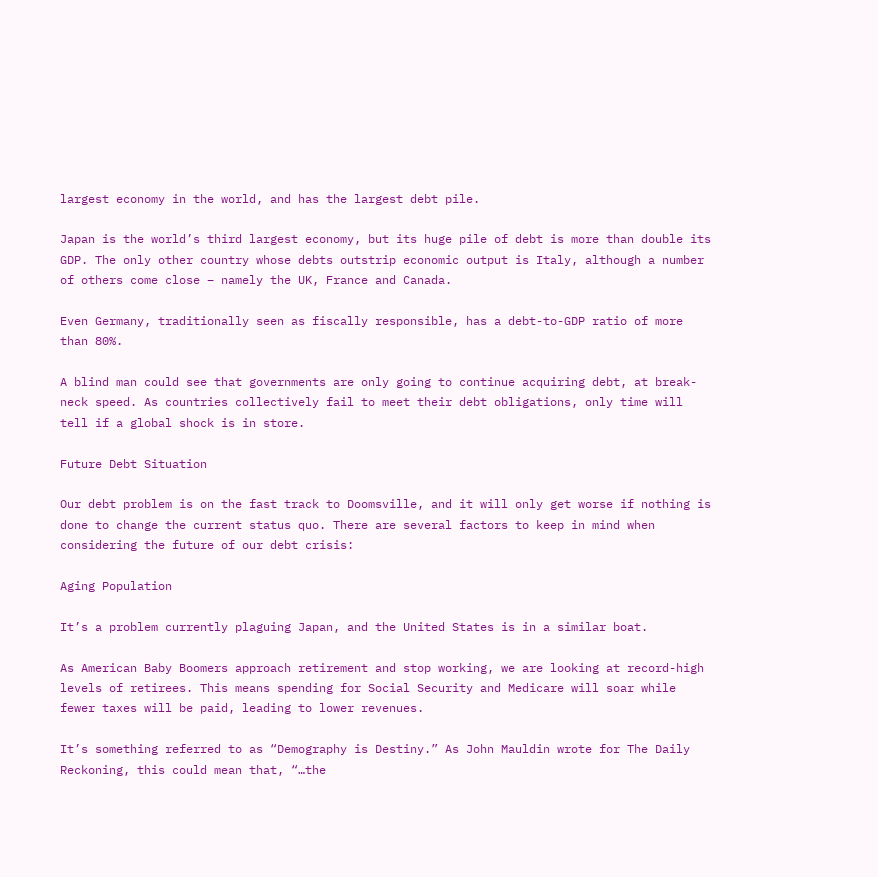largest economy in the world, and has the largest debt pile.

Japan is the world’s third largest economy, but its huge pile of debt is more than double its GDP. The only other country whose debts outstrip economic output is Italy, although a number of others come close – namely the UK, France and Canada.

Even Germany, traditionally seen as fiscally responsible, has a debt-to-GDP ratio of more than 80%.

A blind man could see that governments are only going to continue acquiring debt, at break-neck speed. As countries collectively fail to meet their debt obligations, only time will tell if a global shock is in store.

Future Debt Situation

Our debt problem is on the fast track to Doomsville, and it will only get worse if nothing is done to change the current status quo. There are several factors to keep in mind when considering the future of our debt crisis:

Aging Population

It’s a problem currently plaguing Japan, and the United States is in a similar boat.

As American Baby Boomers approach retirement and stop working, we are looking at record-high levels of retirees. This means spending for Social Security and Medicare will soar while fewer taxes will be paid, leading to lower revenues.

It’s something referred to as “Demography is Destiny.” As John Mauldin wrote for The Daily Reckoning, this could mean that, “…the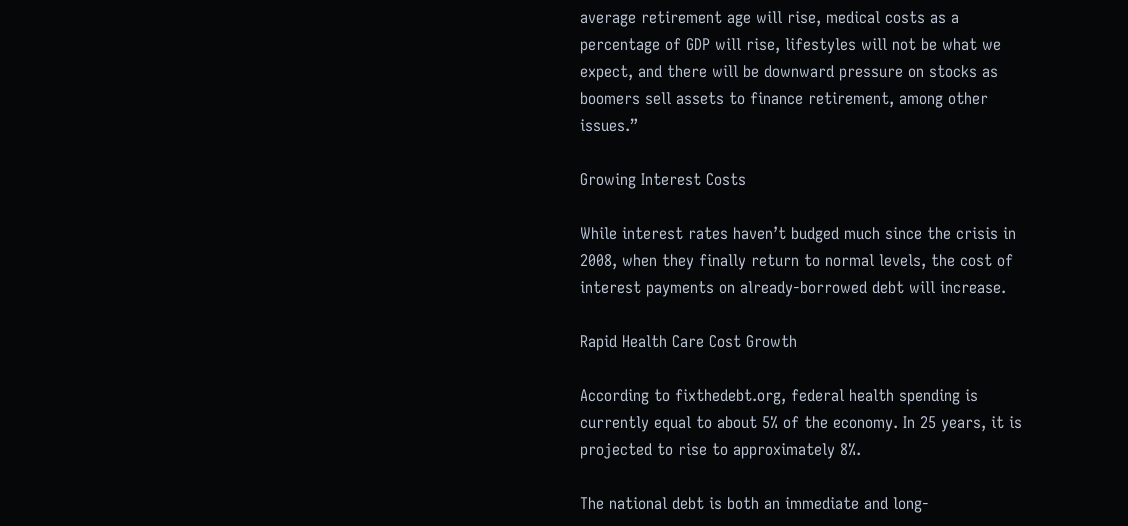average retirement age will rise, medical costs as a percentage of GDP will rise, lifestyles will not be what we expect, and there will be downward pressure on stocks as boomers sell assets to finance retirement, among other issues.”

Growing Interest Costs

While interest rates haven’t budged much since the crisis in 2008, when they finally return to normal levels, the cost of interest payments on already-borrowed debt will increase.

Rapid Health Care Cost Growth

According to fixthedebt.org, federal health spending is currently equal to about 5% of the economy. In 25 years, it is projected to rise to approximately 8%.

The national debt is both an immediate and long-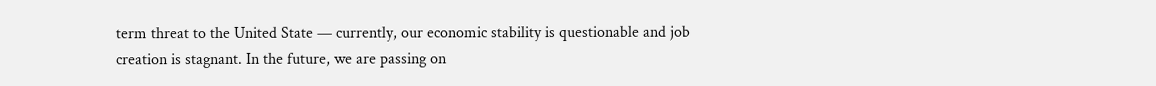term threat to the United State — currently, our economic stability is questionable and job creation is stagnant. In the future, we are passing on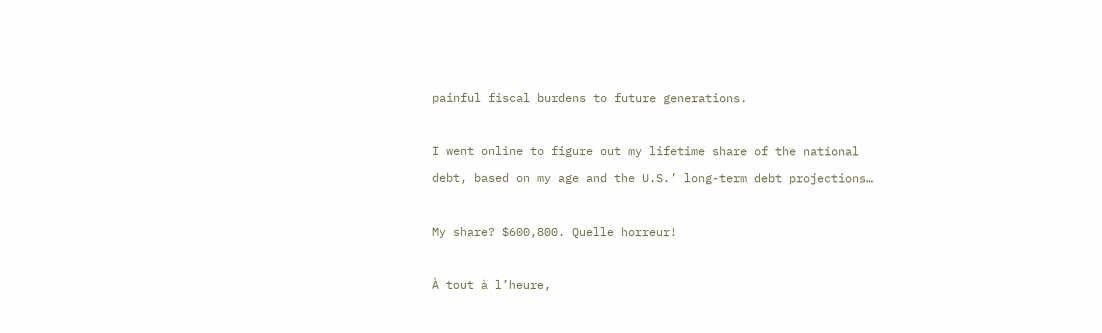painful fiscal burdens to future generations.

I went online to figure out my lifetime share of the national debt, based on my age and the U.S.’ long-term debt projections…

My share? $600,800. Quelle horreur!

À tout à l’heure,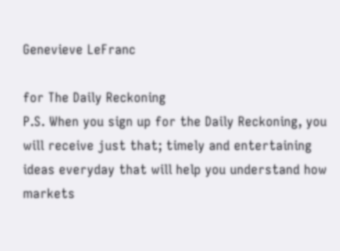Genevieve LeFranc

for The Daily Reckoning
P.S. When you sign up for the Daily Reckoning, you will receive just that; timely and entertaining ideas everyday that will help you understand how markets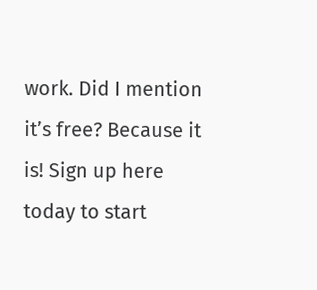work. Did I mention it’s free? Because it is! Sign up here today to start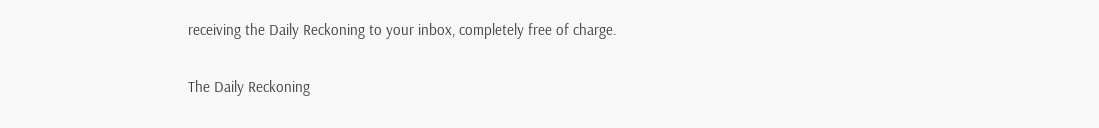receiving the Daily Reckoning to your inbox, completely free of charge.

The Daily Reckoning